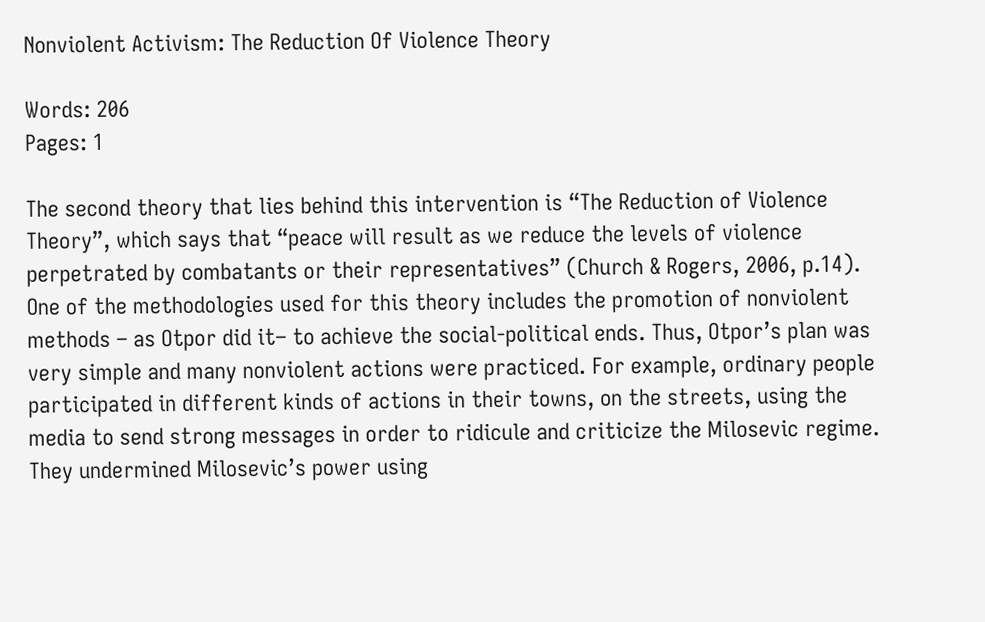Nonviolent Activism: The Reduction Of Violence Theory

Words: 206
Pages: 1

The second theory that lies behind this intervention is “The Reduction of Violence Theory”, which says that “peace will result as we reduce the levels of violence perpetrated by combatants or their representatives” (Church & Rogers, 2006, p.14). One of the methodologies used for this theory includes the promotion of nonviolent methods – as Otpor did it– to achieve the social-political ends. Thus, Otpor’s plan was very simple and many nonviolent actions were practiced. For example, ordinary people participated in different kinds of actions in their towns, on the streets, using the media to send strong messages in order to ridicule and criticize the Milosevic regime. They undermined Milosevic’s power using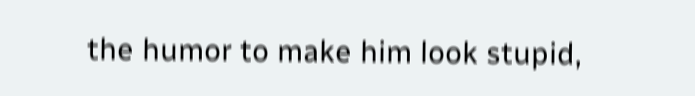the humor to make him look stupid,